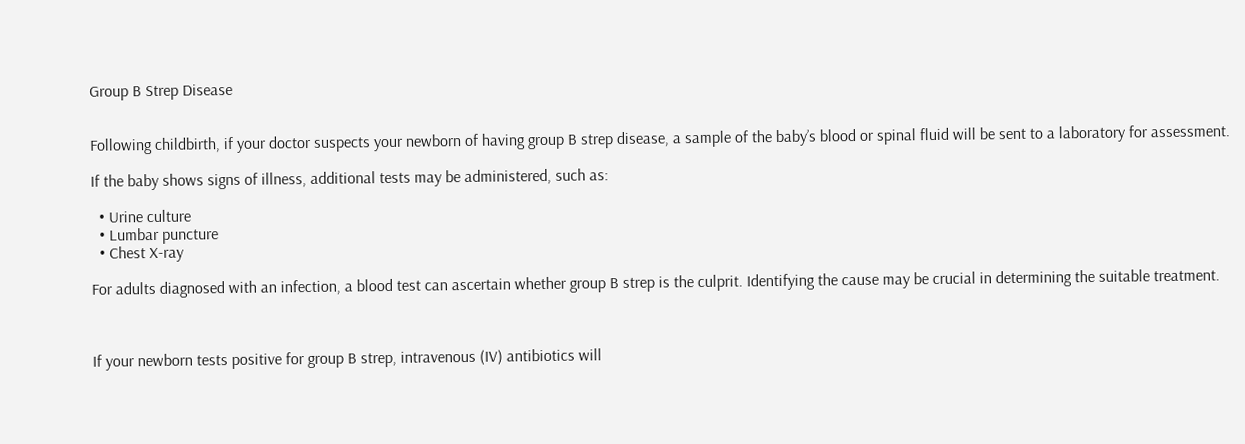Group B Strep Disease


Following childbirth, if your doctor suspects your newborn of having group B strep disease, a sample of the baby’s blood or spinal fluid will be sent to a laboratory for assessment.

If the baby shows signs of illness, additional tests may be administered, such as:

  • Urine culture
  • Lumbar puncture
  • Chest X-ray

For adults diagnosed with an infection, a blood test can ascertain whether group B strep is the culprit. Identifying the cause may be crucial in determining the suitable treatment.



If your newborn tests positive for group B strep, intravenous (IV) antibiotics will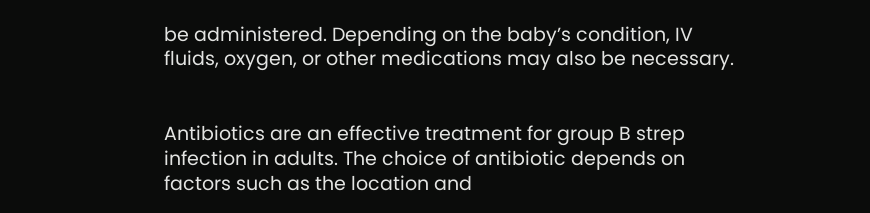be administered. Depending on the baby’s condition, IV fluids, oxygen, or other medications may also be necessary.


Antibiotics are an effective treatment for group B strep infection in adults. The choice of antibiotic depends on factors such as the location and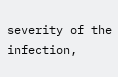severity of the infection,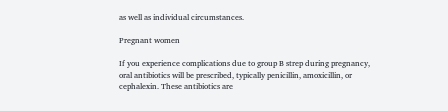as well as individual circumstances.

Pregnant women

If you experience complications due to group B strep during pregnancy, oral antibiotics will be prescribed, typically penicillin, amoxicillin, or cephalexin. These antibiotics are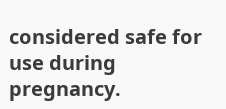considered safe for use during pregnancy.